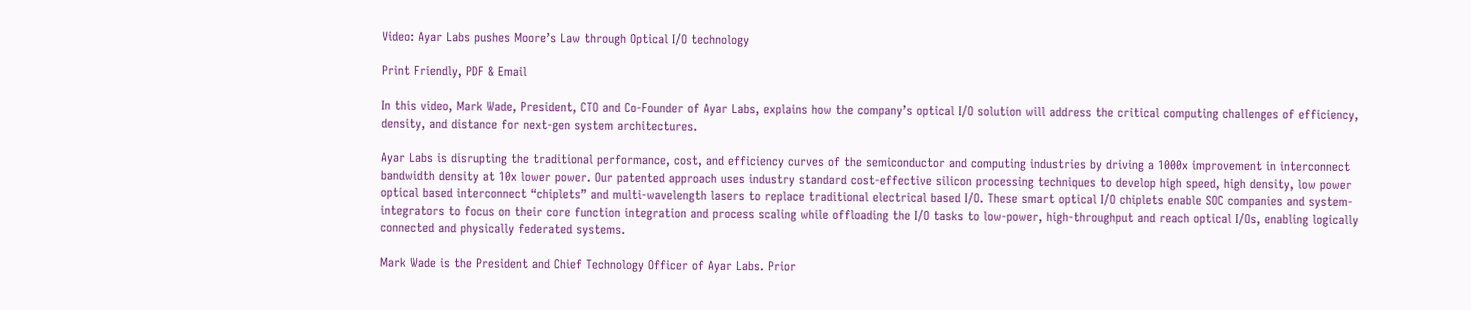Video: Ayar Labs pushes Moore’s Law through Optical I/O technology

Print Friendly, PDF & Email

In this video, Mark Wade, President, CTO and Co-Founder of Ayar Labs, explains how the company’s optical I/O solution will address the critical computing challenges of efficiency, density, and distance for next-gen system architectures.

Ayar Labs is disrupting the traditional performance, cost, and efficiency curves of the semiconductor and computing industries by driving a 1000x improvement in interconnect bandwidth density at 10x lower power. Our patented approach uses industry standard cost-effective silicon processing techniques to develop high speed, high density, low power optical based interconnect “chiplets” and multi-wavelength lasers to replace traditional electrical based I/O. These smart optical I/O chiplets enable SOC companies and system-integrators to focus on their core function integration and process scaling while offloading the I/O tasks to low-power, high-throughput and reach optical I/Os, enabling logically connected and physically federated systems.

Mark Wade is the President and Chief Technology Officer of Ayar Labs. Prior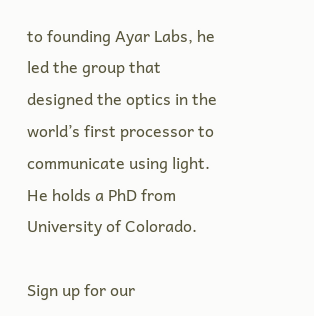to founding Ayar Labs, he led the group that designed the optics in the world’s first processor to communicate using light. He holds a PhD from University of Colorado.

Sign up for our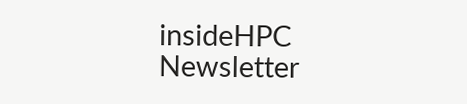insideHPC Newsletter